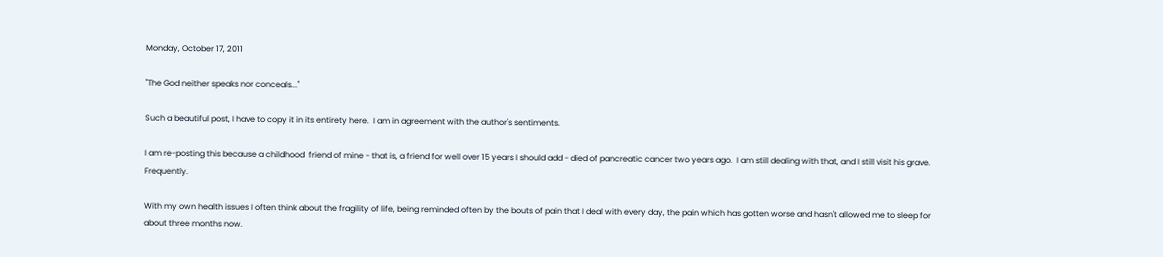Monday, October 17, 2011

"The God neither speaks nor conceals..."

Such a beautiful post, I have to copy it in its entirety here.  I am in agreement with the author's sentiments.

I am re-posting this because a childhood  friend of mine - that is, a friend for well over 15 years I should add - died of pancreatic cancer two years ago.  I am still dealing with that, and I still visit his grave.  Frequently.

With my own health issues I often think about the fragility of life, being reminded often by the bouts of pain that I deal with every day, the pain which has gotten worse and hasn't allowed me to sleep for about three months now.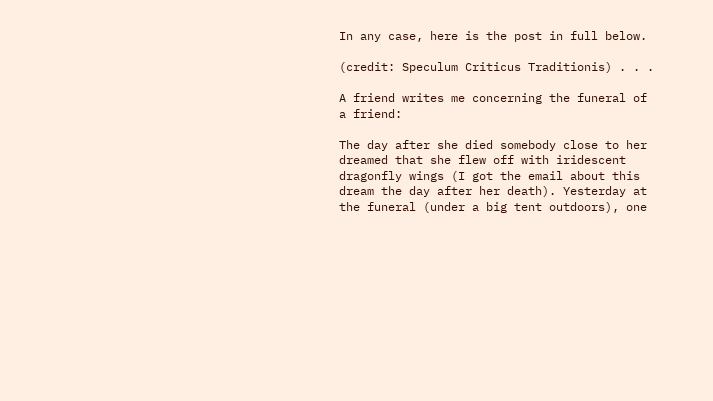In any case, here is the post in full below.

(credit: Speculum Criticus Traditionis) . . .

A friend writes me concerning the funeral of a friend:

The day after she died somebody close to her dreamed that she flew off with iridescent dragonfly wings (I got the email about this dream the day after her death). Yesterday at the funeral (under a big tent outdoors), one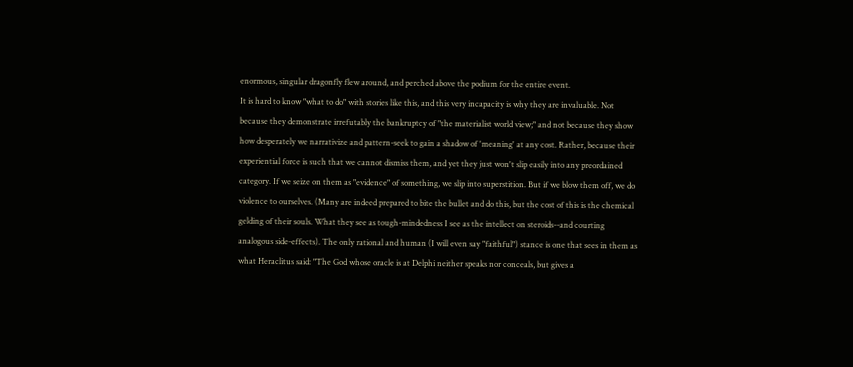enormous, singular dragonfly flew around, and perched above the podium for the entire event.
It is hard to know "what to do" with stories like this, and this very incapacity is why they are invaluable. Not because they demonstrate irrefutably the bankruptcy of "the materialist world view;" and not because they show how desperately we narrativize and pattern-seek to gain a shadow of 'meaning' at any cost. Rather, because their experiential force is such that we cannot dismiss them, and yet they just won't slip easily into any preordained category. If we seize on them as "evidence" of something, we slip into superstition. But if we blow them off, we do violence to ourselves. (Many are indeed prepared to bite the bullet and do this, but the cost of this is the chemical gelding of their souls. What they see as tough-mindedness I see as the intellect on steroids--and courting analogous side-effects). The only rational and human (I will even say "faithful") stance is one that sees in them as what Heraclitus said: "The God whose oracle is at Delphi neither speaks nor conceals, but gives a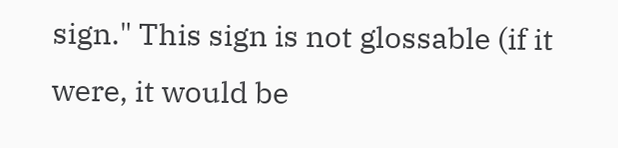sign." This sign is not glossable (if it were, it would be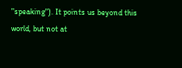"speaking"). It points us beyond this world, but not at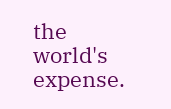the world's expense.